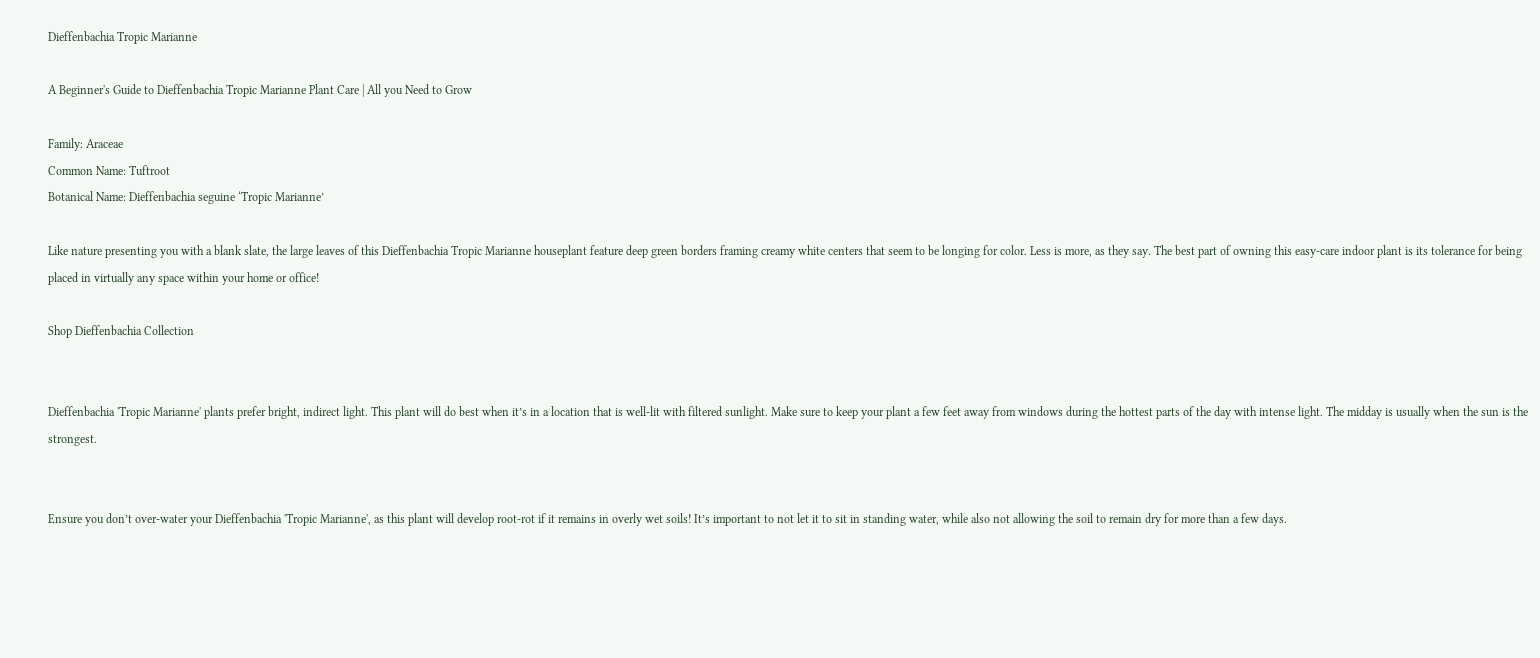Dieffenbachia Tropic Marianne

A Beginner's Guide to Dieffenbachia Tropic Marianne Plant Care | All you Need to Grow

Family: Araceae
Common Name: Tuftroot
Botanical Name: Dieffenbachia seguine ‘Tropic Marianne’

Like nature presenting you with a blank slate, the large leaves of this Dieffenbachia Tropic Marianne houseplant feature deep green borders framing creamy white centers that seem to be longing for color. Less is more, as they say. The best part of owning this easy-care indoor plant is its tolerance for being placed in virtually any space within your home or office!

Shop Dieffenbachia Collection


Dieffenbachia 'Tropic Marianne' plants prefer bright, indirect light. This plant will do best when it’s in a location that is well-lit with filtered sunlight. Make sure to keep your plant a few feet away from windows during the hottest parts of the day with intense light. The midday is usually when the sun is the strongest.


Ensure you don’t over-water your Dieffenbachia 'Tropic Marianne', as this plant will develop root-rot if it remains in overly wet soils! It’s important to not let it to sit in standing water, while also not allowing the soil to remain dry for more than a few days.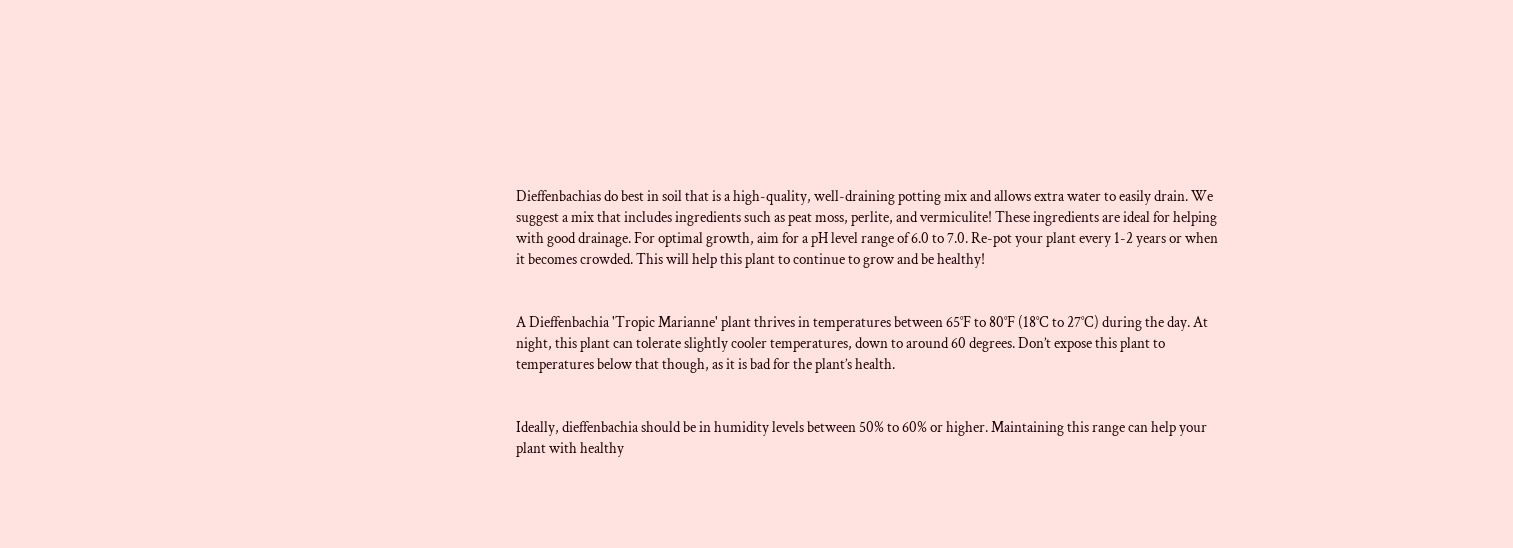Dieffenbachias do best in soil that is a high-quality, well-draining potting mix and allows extra water to easily drain. We suggest a mix that includes ingredients such as peat moss, perlite, and vermiculite! These ingredients are ideal for helping with good drainage. For optimal growth, aim for a pH level range of 6.0 to 7.0. Re-pot your plant every 1-2 years or when it becomes crowded. This will help this plant to continue to grow and be healthy!


A Dieffenbachia 'Tropic Marianne' plant thrives in temperatures between 65°F to 80°F (18°C to 27°C) during the day. At night, this plant can tolerate slightly cooler temperatures, down to around 60 degrees. Don’t expose this plant to temperatures below that though, as it is bad for the plant’s health.


Ideally, dieffenbachia should be in humidity levels between 50% to 60% or higher. Maintaining this range can help your plant with healthy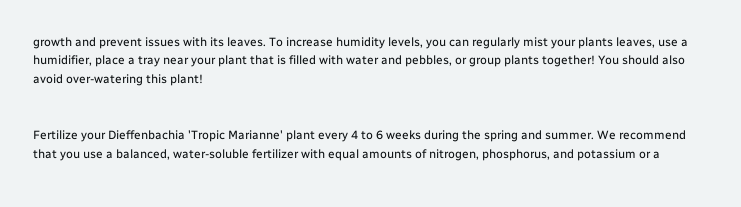growth and prevent issues with its leaves. To increase humidity levels, you can regularly mist your plants leaves, use a humidifier, place a tray near your plant that is filled with water and pebbles, or group plants together! You should also avoid over-watering this plant!


Fertilize your Dieffenbachia 'Tropic Marianne' plant every 4 to 6 weeks during the spring and summer. We recommend that you use a balanced, water-soluble fertilizer with equal amounts of nitrogen, phosphorus, and potassium or a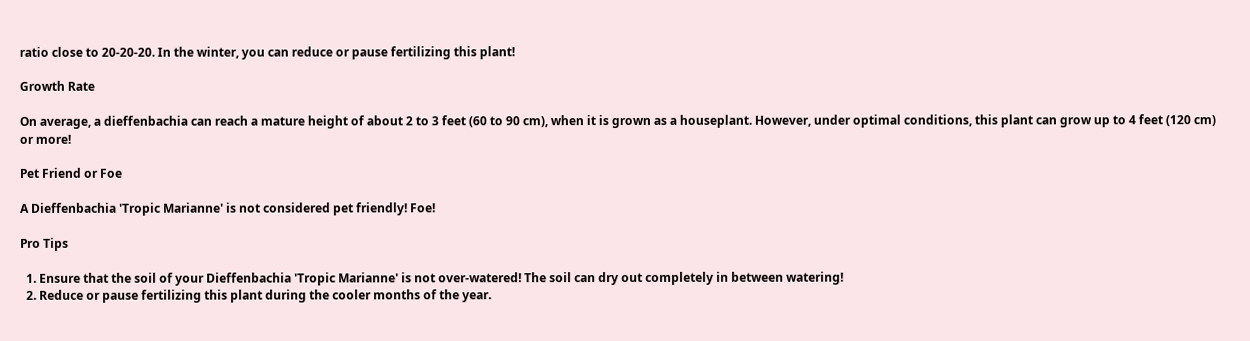ratio close to 20-20-20. In the winter, you can reduce or pause fertilizing this plant!

Growth Rate

On average, a dieffenbachia can reach a mature height of about 2 to 3 feet (60 to 90 cm), when it is grown as a houseplant. However, under optimal conditions, this plant can grow up to 4 feet (120 cm) or more!

Pet Friend or Foe

A Dieffenbachia 'Tropic Marianne' is not considered pet friendly! Foe!

Pro Tips

  1. Ensure that the soil of your Dieffenbachia 'Tropic Marianne' is not over-watered! The soil can dry out completely in between watering!
  2. Reduce or pause fertilizing this plant during the cooler months of the year.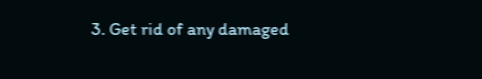3. Get rid of any damaged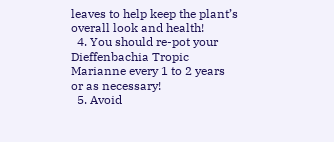leaves to help keep the plant’s overall look and health!
  4. You should re-pot your Dieffenbachia Tropic Marianne every 1 to 2 years or as necessary!
  5. Avoid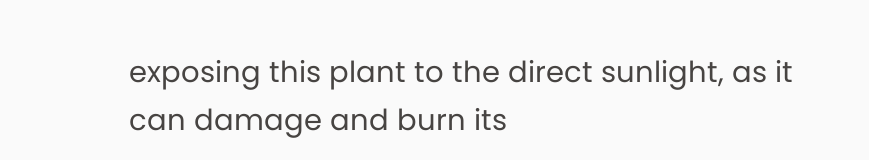exposing this plant to the direct sunlight, as it can damage and burn its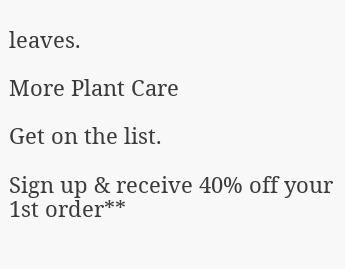leaves.

More Plant Care

Get on the list.

Sign up & receive 40% off your 1st order**